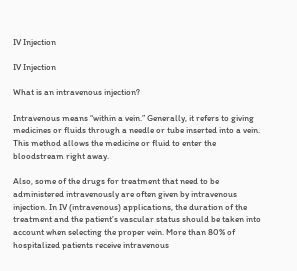IV Injection

IV Injection

What is an intravenous injection?

Intravenous means “within a vein.” Generally, it refers to giving medicines or fluids through a needle or tube inserted into a vein. This method allows the medicine or fluid to enter the bloodstream right away.

Also, some of the drugs for treatment that need to be administered intravenously are often given by intravenous injection. In IV (intravenous) applications, the duration of the treatment and the patient’s vascular status should be taken into account when selecting the proper vein. More than 80% of hospitalized patients receive intravenous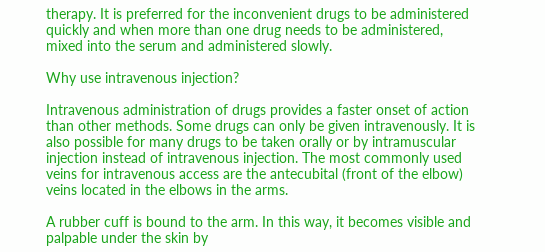therapy. It is preferred for the inconvenient drugs to be administered quickly and when more than one drug needs to be administered, mixed into the serum and administered slowly.

Why use intravenous injection?

Intravenous administration of drugs provides a faster onset of action than other methods. Some drugs can only be given intravenously. It is also possible for many drugs to be taken orally or by intramuscular injection instead of intravenous injection. The most commonly used veins for intravenous access are the antecubital (front of the elbow) veins located in the elbows in the arms.

A rubber cuff is bound to the arm. In this way, it becomes visible and palpable under the skin by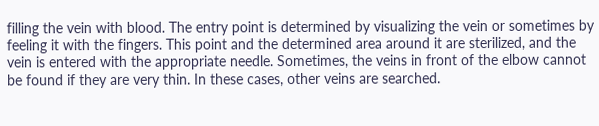filling the vein with blood. The entry point is determined by visualizing the vein or sometimes by feeling it with the fingers. This point and the determined area around it are sterilized, and the vein is entered with the appropriate needle. Sometimes, the veins in front of the elbow cannot be found if they are very thin. In these cases, other veins are searched.